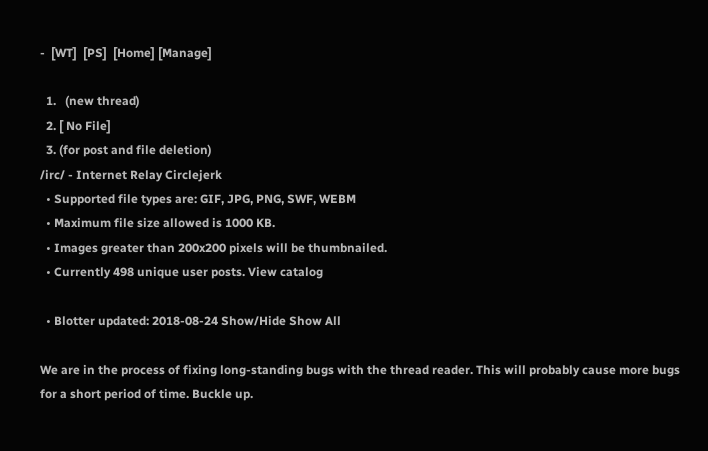-  [WT]  [PS]  [Home] [Manage]

  1.   (new thread)
  2. [ No File]
  3. (for post and file deletion)
/irc/ - Internet Relay Circlejerk
  • Supported file types are: GIF, JPG, PNG, SWF, WEBM
  • Maximum file size allowed is 1000 KB.
  • Images greater than 200x200 pixels will be thumbnailed.
  • Currently 498 unique user posts. View catalog

  • Blotter updated: 2018-08-24 Show/Hide Show All

We are in the process of fixing long-standing bugs with the thread reader. This will probably cause more bugs for a short period of time. Buckle up.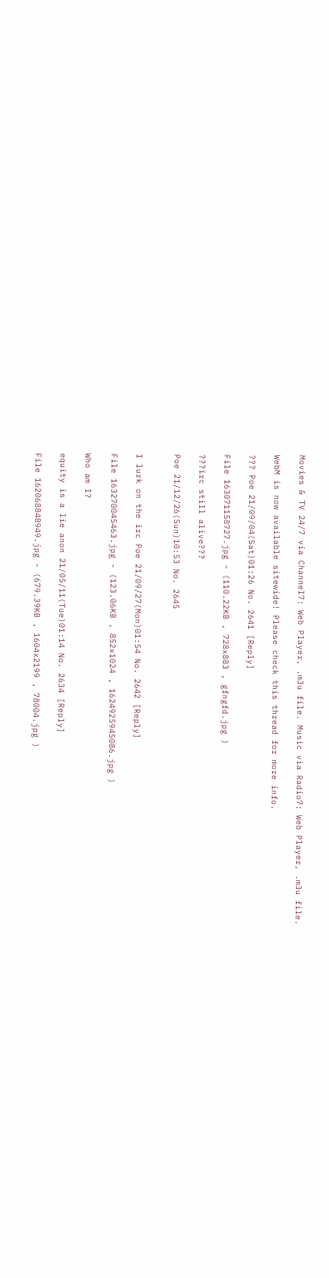Movies & TV 24/7 via Channel7: Web Player, .m3u file. Music via Radio7: Web Player, .m3u file.

WebM is now available sitewide! Please check this thread for more info.

??? Poe 21/09/04(Sat)01:26 No. 2641 [Reply]

File 163071158727.jpg - (110.22KB , 728x883 , gfngfd.jpg )

???irc still alive???

Poe 21/12/26(Sun)10:53 No. 2645


I lurk on the irc Poe 21/09/27(Mon)01:54 No. 2642 [Reply]

File 163270045463.jpg - (123.06KB , 852x1024 , 1624925945086.jpg )

Who am I?

equity is a lie anon 21/05/11(Tue)01:14 No. 2634 [Reply]

File 162068848949.jpg - (679.39KB , 1604x2199 , 78004.jpg )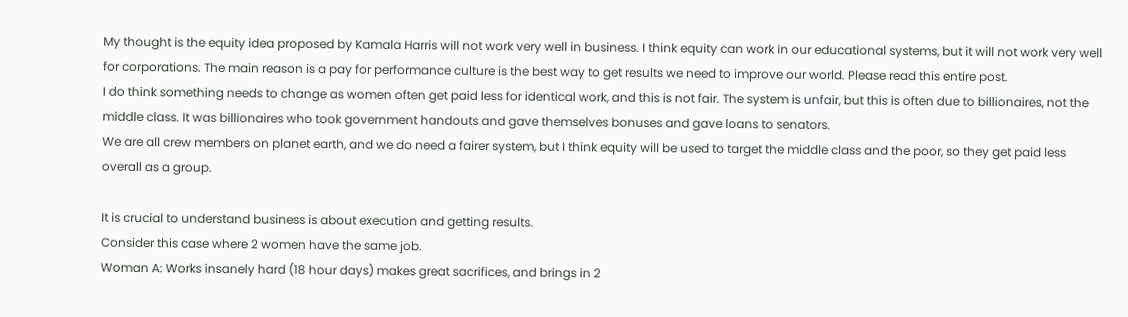My thought is the equity idea proposed by Kamala Harris will not work very well in business. I think equity can work in our educational systems, but it will not work very well for corporations. The main reason is a pay for performance culture is the best way to get results we need to improve our world. Please read this entire post.
I do think something needs to change as women often get paid less for identical work, and this is not fair. The system is unfair, but this is often due to billionaires, not the middle class. It was billionaires who took government handouts and gave themselves bonuses and gave loans to senators.
We are all crew members on planet earth, and we do need a fairer system, but I think equity will be used to target the middle class and the poor, so they get paid less overall as a group.

It is crucial to understand business is about execution and getting results.
Consider this case where 2 women have the same job.
Woman A: Works insanely hard (18 hour days) makes great sacrifices, and brings in 2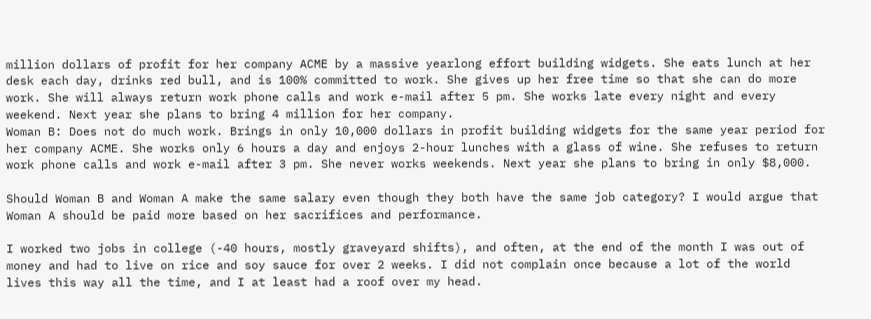million dollars of profit for her company ACME by a massive yearlong effort building widgets. She eats lunch at her desk each day, drinks red bull, and is 100% committed to work. She gives up her free time so that she can do more work. She will always return work phone calls and work e-mail after 5 pm. She works late every night and every weekend. Next year she plans to bring 4 million for her company.
Woman B: Does not do much work. Brings in only 10,000 dollars in profit building widgets for the same year period for her company ACME. She works only 6 hours a day and enjoys 2-hour lunches with a glass of wine. She refuses to return work phone calls and work e-mail after 3 pm. She never works weekends. Next year she plans to bring in only $8,000.

Should Woman B and Woman A make the same salary even though they both have the same job category? I would argue that Woman A should be paid more based on her sacrifices and performance.

I worked two jobs in college (-40 hours, mostly graveyard shifts), and often, at the end of the month I was out of money and had to live on rice and soy sauce for over 2 weeks. I did not complain once because a lot of the world lives this way all the time, and I at least had a roof over my head.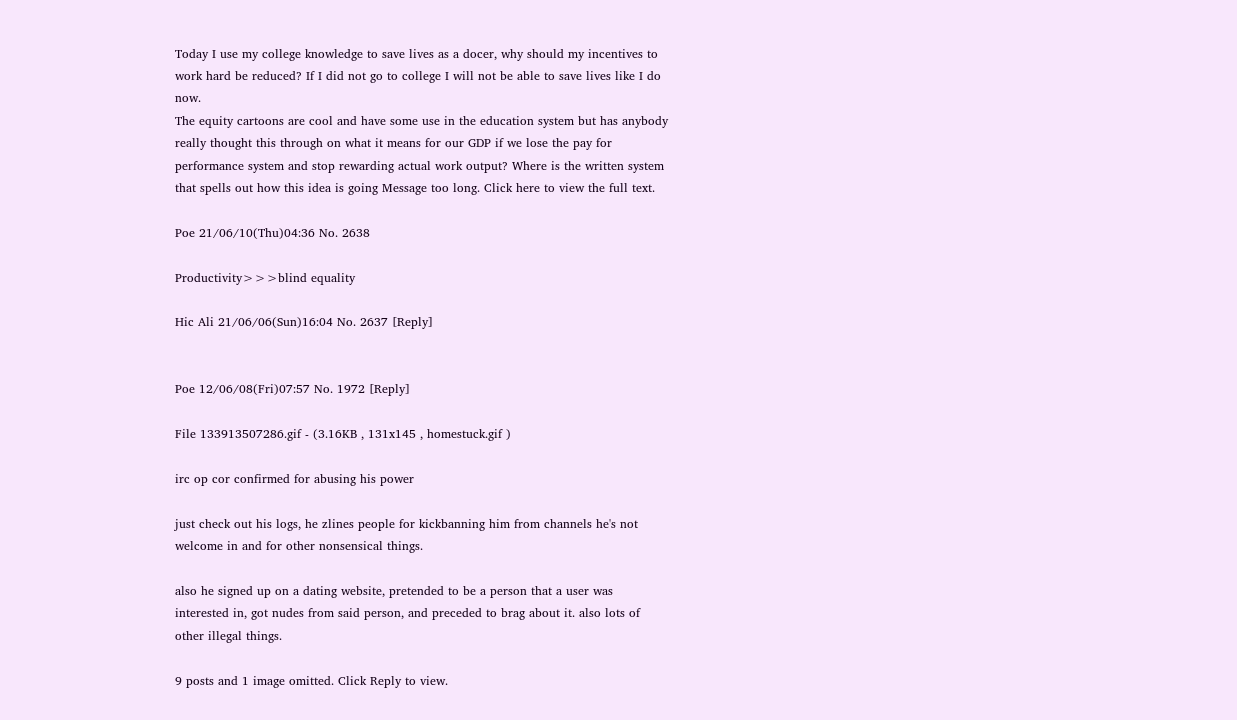Today I use my college knowledge to save lives as a docer, why should my incentives to work hard be reduced? If I did not go to college I will not be able to save lives like I do now.
The equity cartoons are cool and have some use in the education system but has anybody really thought this through on what it means for our GDP if we lose the pay for performance system and stop rewarding actual work output? Where is the written system that spells out how this idea is going Message too long. Click here to view the full text.

Poe 21/06/10(Thu)04:36 No. 2638

Productivity>>>blind equality

Hic Ali 21/06/06(Sun)16:04 No. 2637 [Reply]


Poe 12/06/08(Fri)07:57 No. 1972 [Reply]

File 133913507286.gif - (3.16KB , 131x145 , homestuck.gif )

irc op cor confirmed for abusing his power

just check out his logs, he zlines people for kickbanning him from channels he's not welcome in and for other nonsensical things.

also he signed up on a dating website, pretended to be a person that a user was interested in, got nudes from said person, and preceded to brag about it. also lots of other illegal things.

9 posts and 1 image omitted. Click Reply to view.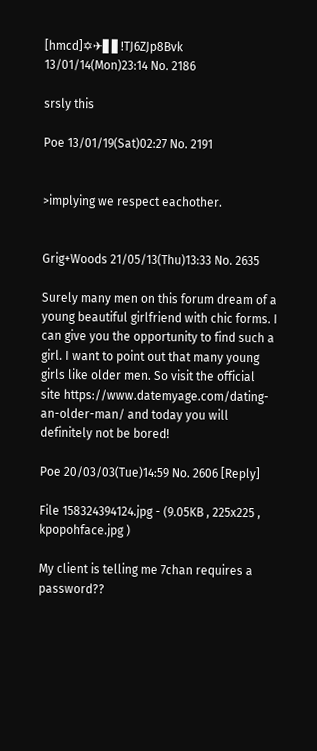[hmcd]✡✈▋▋!TJ6ZJp8Bvk 13/01/14(Mon)23:14 No. 2186

srsly this

Poe 13/01/19(Sat)02:27 No. 2191


>implying we respect eachother.


Grig+Woods 21/05/13(Thu)13:33 No. 2635

Surely many men on this forum dream of a young beautiful girlfriend with chic forms. I can give you the opportunity to find such a girl. I want to point out that many young girls like older men. So visit the official site https://www.datemyage.com/dating-an-older-man/ and today you will definitely not be bored!

Poe 20/03/03(Tue)14:59 No. 2606 [Reply]

File 158324394124.jpg - (9.05KB , 225x225 , kpopohface.jpg )

My client is telling me 7chan requires a password??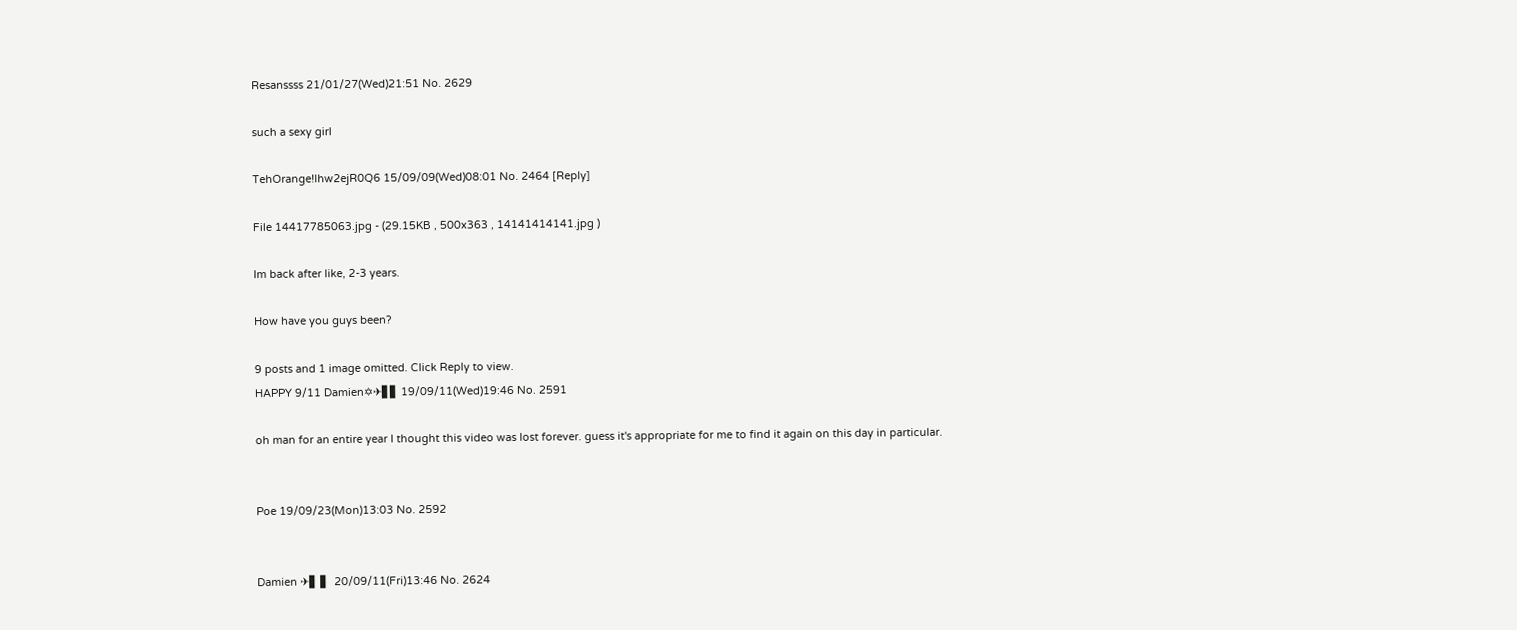Resanssss 21/01/27(Wed)21:51 No. 2629

such a sexy girl

TehOrange!lhw2ejR0Q6 15/09/09(Wed)08:01 No. 2464 [Reply]

File 14417785063.jpg - (29.15KB , 500x363 , 14141414141.jpg )

Im back after like, 2-3 years.

How have you guys been?

9 posts and 1 image omitted. Click Reply to view.
HAPPY 9/11 Damien✡✈▋▋ 19/09/11(Wed)19:46 No. 2591

oh man for an entire year I thought this video was lost forever. guess it's appropriate for me to find it again on this day in particular.


Poe 19/09/23(Mon)13:03 No. 2592


Damien ✈▋ ▋  20/09/11(Fri)13:46 No. 2624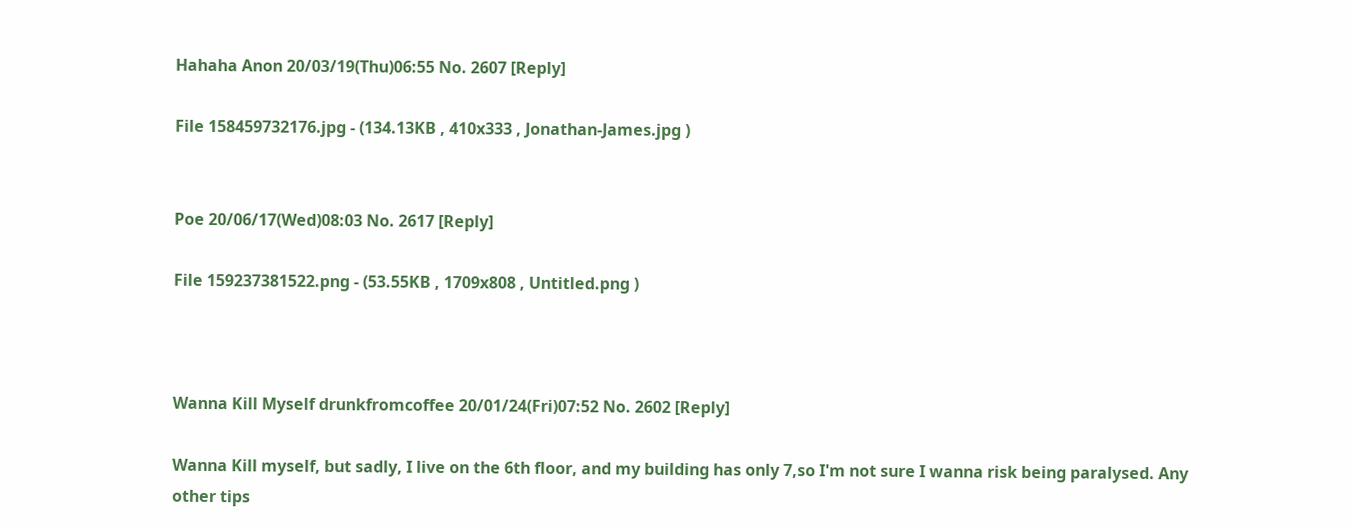Hahaha Anon 20/03/19(Thu)06:55 No. 2607 [Reply]

File 158459732176.jpg - (134.13KB , 410x333 , Jonathan-James.jpg )


Poe 20/06/17(Wed)08:03 No. 2617 [Reply]

File 159237381522.png - (53.55KB , 1709x808 , Untitled.png )



Wanna Kill Myself drunkfromcoffee 20/01/24(Fri)07:52 No. 2602 [Reply]

Wanna Kill myself, but sadly, I live on the 6th floor, and my building has only 7,so I'm not sure I wanna risk being paralysed. Any other tips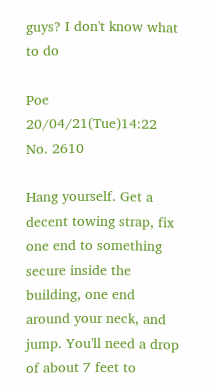guys? I don't know what to do

Poe 20/04/21(Tue)14:22 No. 2610

Hang yourself. Get a decent towing strap, fix one end to something secure inside the building, one end around your neck, and jump. You'll need a drop of about 7 feet to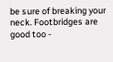be sure of breaking your neck. Footbridges are good too -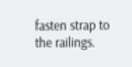fasten strap to the railings.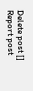Delete post []
Report post